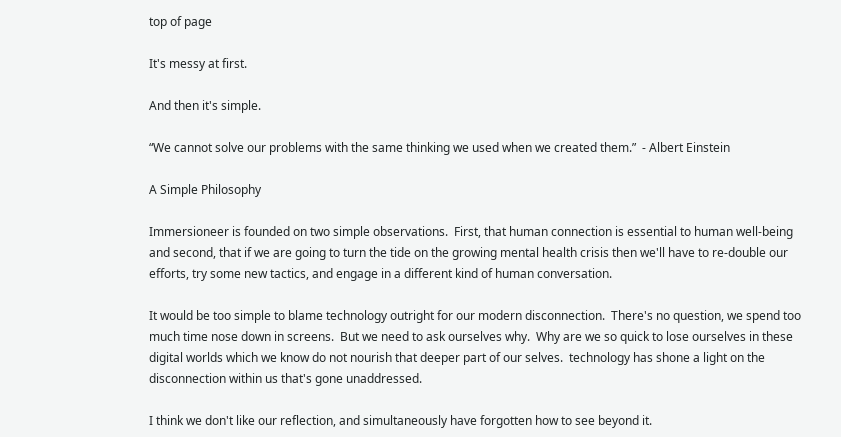top of page

It's messy at first.

And then it's simple.

“We cannot solve our problems with the same thinking we used when we created them.”  - Albert Einstein

A Simple Philosophy

Immersioneer is founded on two simple observations.  First, that human connection is essential to human well-being and second, that if we are going to turn the tide on the growing mental health crisis then we'll have to re-double our efforts, try some new tactics, and engage in a different kind of human conversation.

It would be too simple to blame technology outright for our modern disconnection.  There's no question, we spend too much time nose down in screens.  But we need to ask ourselves why.  Why are we so quick to lose ourselves in these digital worlds which we know do not nourish that deeper part of our selves.  technology has shone a light on the disconnection within us that's gone unaddressed.

I think we don't like our reflection, and simultaneously have forgotten how to see beyond it.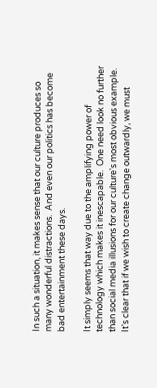In such a situation, it makes sense that our culture produces so many wonderful distractions.  And even our politics has become bad entertainment these days.

It simply seems that way due to the amplifying power of technology which makes it inescapable.  One need look no further than social media illusions for our culture's most obvious example.  It's clear that if we wish to create change outwardly, we must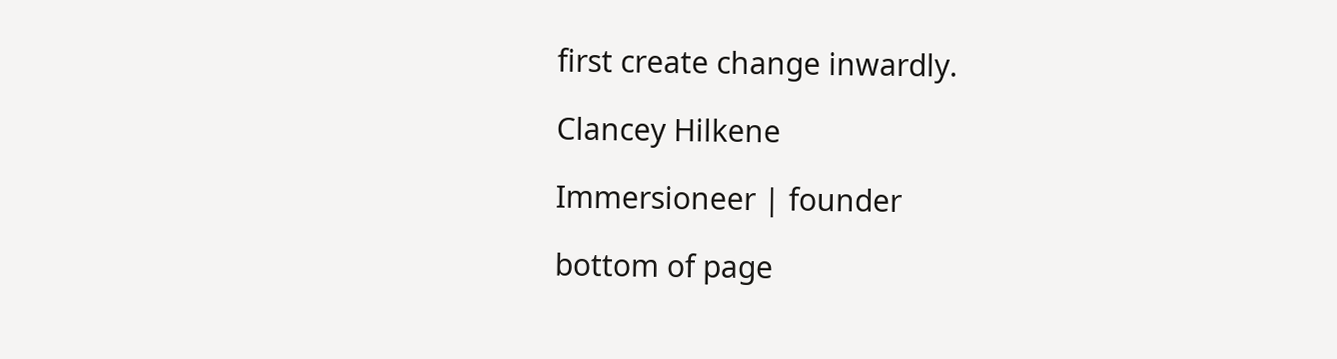first create change inwardly.

Clancey Hilkene

Immersioneer | founder

bottom of page